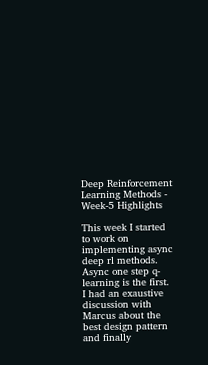Deep Reinforcement Learning Methods - Week-5 Highlights

This week I started to work on implementing async deep rl methods. Async one step q-learning is the first. I had an exaustive discussion with Marcus about the best design pattern and finally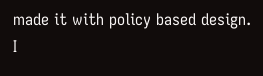made it with policy based design. I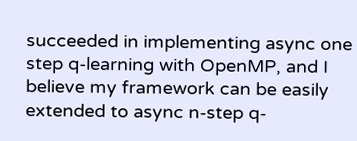succeeded in implementing async one step q-learning with OpenMP, and I believe my framework can be easily extended to async n-step q-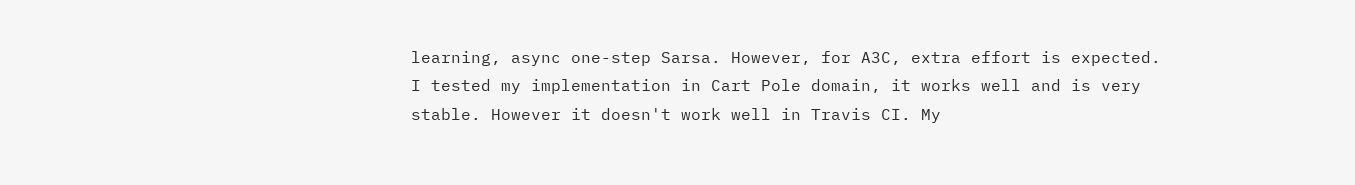learning, async one-step Sarsa. However, for A3C, extra effort is expected. I tested my implementation in Cart Pole domain, it works well and is very stable. However it doesn't work well in Travis CI. My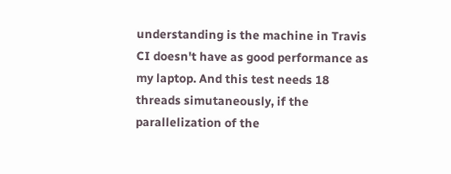understanding is the machine in Travis CI doesn't have as good performance as my laptop. And this test needs 18 threads simutaneously, if the parallelization of the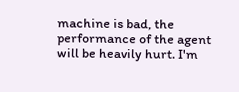machine is bad, the performance of the agent will be heavily hurt. I'm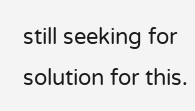still seeking for solution for this.